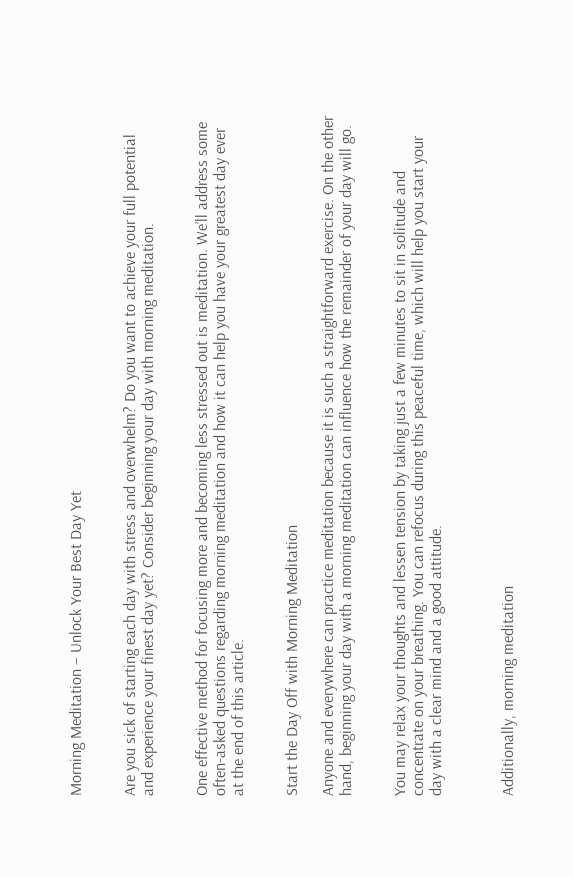Morning Meditation – Unlock Your Best Day Yet


Are you sick of starting each day with stress and overwhelm? Do you want to achieve your full potential and experience your finest day yet? Consider beginning your day with morning meditation.


One effective method for focusing more and becoming less stressed out is meditation. We’ll address some often-asked questions regarding morning meditation and how it can help you have your greatest day ever at the end of this article.


Start the Day Off with Morning Meditation

Anyone and everywhere can practice meditation because it is such a straightforward exercise. On the other hand, beginning your day with a morning meditation can influence how the remainder of your day will go.


You may relax your thoughts and lessen tension by taking just a few minutes to sit in solitude and concentrate on your breathing. You can refocus during this peaceful time, which will help you start your day with a clear mind and a good attitude.



Additionally, morning meditation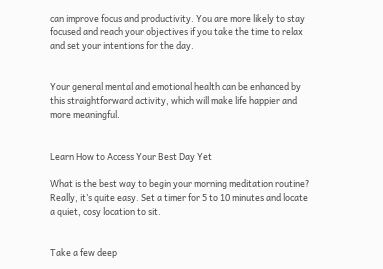can improve focus and productivity. You are more likely to stay focused and reach your objectives if you take the time to relax and set your intentions for the day.


Your general mental and emotional health can be enhanced by this straightforward activity, which will make life happier and more meaningful.


Learn How to Access Your Best Day Yet

What is the best way to begin your morning meditation routine? Really, it’s quite easy. Set a timer for 5 to 10 minutes and locate a quiet, cosy location to sit.


Take a few deep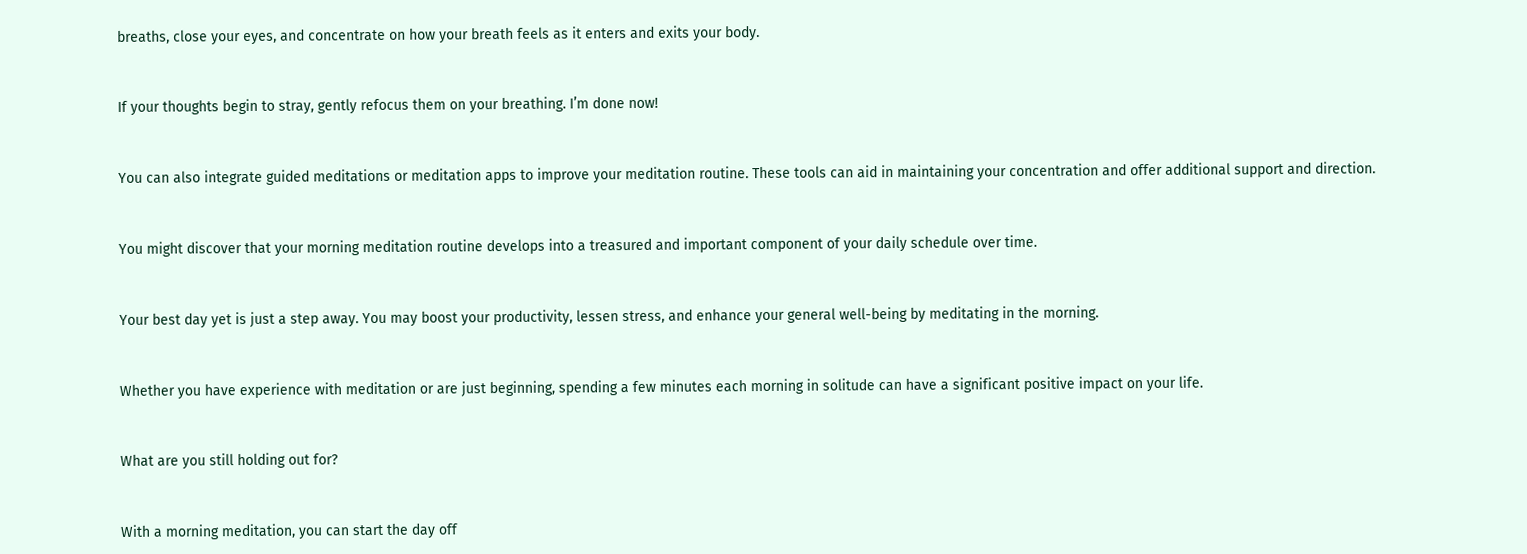breaths, close your eyes, and concentrate on how your breath feels as it enters and exits your body.


If your thoughts begin to stray, gently refocus them on your breathing. I’m done now!


You can also integrate guided meditations or meditation apps to improve your meditation routine. These tools can aid in maintaining your concentration and offer additional support and direction.


You might discover that your morning meditation routine develops into a treasured and important component of your daily schedule over time.


Your best day yet is just a step away. You may boost your productivity, lessen stress, and enhance your general well-being by meditating in the morning.


Whether you have experience with meditation or are just beginning, spending a few minutes each morning in solitude can have a significant positive impact on your life.


What are you still holding out for?


With a morning meditation, you can start the day off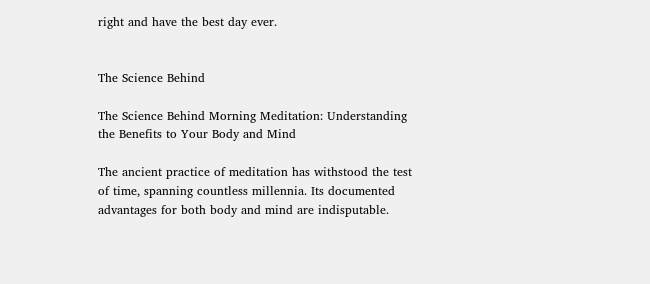right and have the best day ever.


The Science Behind

The Science Behind Morning Meditation: Understanding the Benefits to Your Body and Mind

The ancient practice of meditation has withstood the test of time, spanning countless millennia. Its documented advantages for both body and mind are indisputable.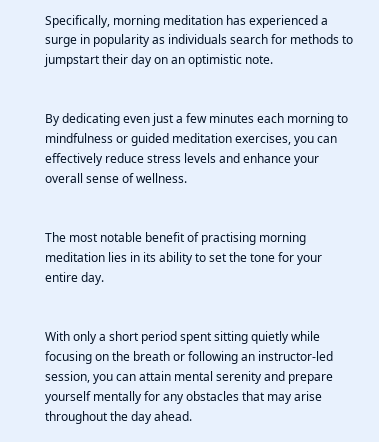Specifically, morning meditation has experienced a surge in popularity as individuals search for methods to jumpstart their day on an optimistic note.


By dedicating even just a few minutes each morning to mindfulness or guided meditation exercises, you can effectively reduce stress levels and enhance your overall sense of wellness.


The most notable benefit of practising morning meditation lies in its ability to set the tone for your entire day.


With only a short period spent sitting quietly while focusing on the breath or following an instructor-led session, you can attain mental serenity and prepare yourself mentally for any obstacles that may arise throughout the day ahead.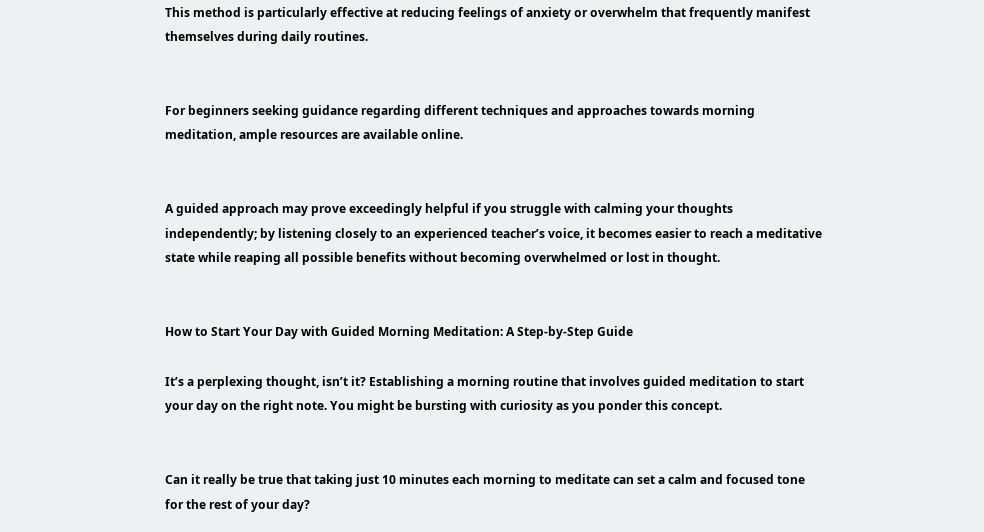This method is particularly effective at reducing feelings of anxiety or overwhelm that frequently manifest themselves during daily routines.


For beginners seeking guidance regarding different techniques and approaches towards morning meditation, ample resources are available online.


A guided approach may prove exceedingly helpful if you struggle with calming your thoughts independently; by listening closely to an experienced teacher’s voice, it becomes easier to reach a meditative state while reaping all possible benefits without becoming overwhelmed or lost in thought.


How to Start Your Day with Guided Morning Meditation: A Step-by-Step Guide

It’s a perplexing thought, isn’t it? Establishing a morning routine that involves guided meditation to start your day on the right note. You might be bursting with curiosity as you ponder this concept.


Can it really be true that taking just 10 minutes each morning to meditate can set a calm and focused tone for the rest of your day?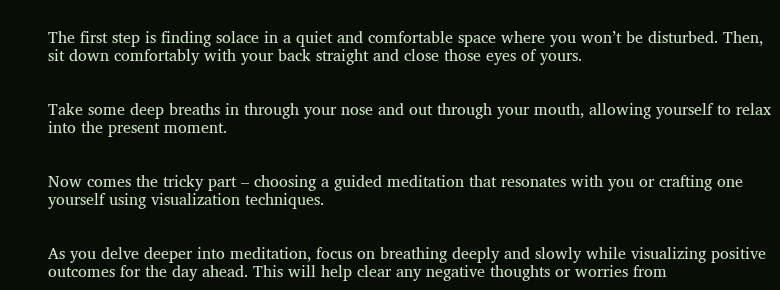The first step is finding solace in a quiet and comfortable space where you won’t be disturbed. Then, sit down comfortably with your back straight and close those eyes of yours.


Take some deep breaths in through your nose and out through your mouth, allowing yourself to relax into the present moment.


Now comes the tricky part – choosing a guided meditation that resonates with you or crafting one yourself using visualization techniques.


As you delve deeper into meditation, focus on breathing deeply and slowly while visualizing positive outcomes for the day ahead. This will help clear any negative thoughts or worries from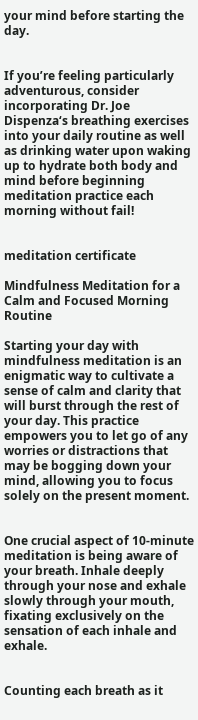your mind before starting the day.


If you’re feeling particularly adventurous, consider incorporating Dr. Joe Dispenza‘s breathing exercises into your daily routine as well as drinking water upon waking up to hydrate both body and mind before beginning meditation practice each morning without fail!


meditation certificate

Mindfulness Meditation for a Calm and Focused Morning Routine

Starting your day with mindfulness meditation is an enigmatic way to cultivate a sense of calm and clarity that will burst through the rest of your day. This practice empowers you to let go of any worries or distractions that may be bogging down your mind, allowing you to focus solely on the present moment.


One crucial aspect of 10-minute meditation is being aware of your breath. Inhale deeply through your nose and exhale slowly through your mouth, fixating exclusively on the sensation of each inhale and exhale.


Counting each breath as it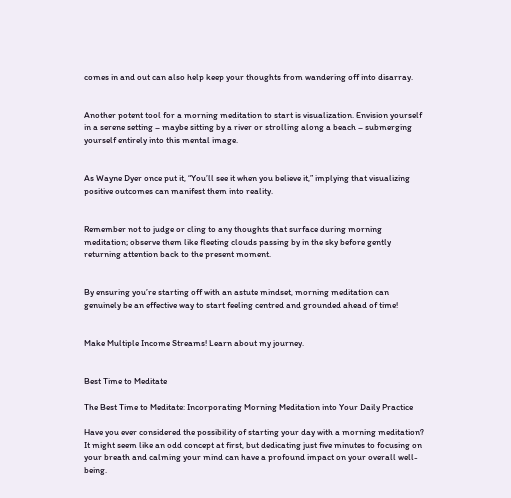comes in and out can also help keep your thoughts from wandering off into disarray.


Another potent tool for a morning meditation to start is visualization. Envision yourself in a serene setting – maybe sitting by a river or strolling along a beach – submerging yourself entirely into this mental image.


As Wayne Dyer once put it, “You’ll see it when you believe it,” implying that visualizing positive outcomes can manifest them into reality.


Remember not to judge or cling to any thoughts that surface during morning meditation; observe them like fleeting clouds passing by in the sky before gently returning attention back to the present moment.


By ensuring you’re starting off with an astute mindset, morning meditation can genuinely be an effective way to start feeling centred and grounded ahead of time!


Make Multiple Income Streams! Learn about my journey.


Best Time to Meditate

The Best Time to Meditate: Incorporating Morning Meditation into Your Daily Practice

Have you ever considered the possibility of starting your day with a morning meditation? It might seem like an odd concept at first, but dedicating just five minutes to focusing on your breath and calming your mind can have a profound impact on your overall well-being.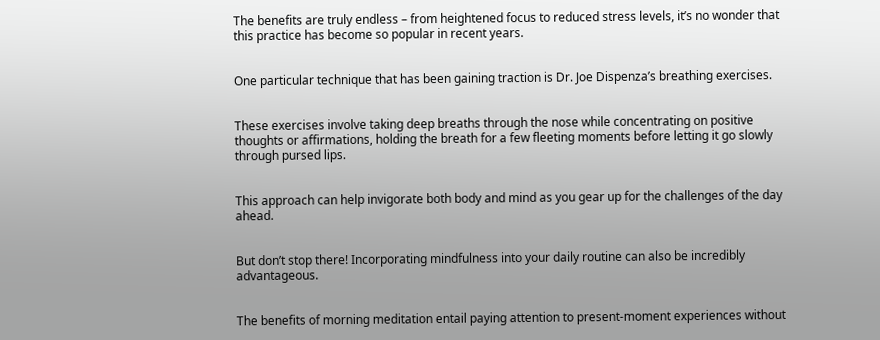The benefits are truly endless – from heightened focus to reduced stress levels, it’s no wonder that this practice has become so popular in recent years.


One particular technique that has been gaining traction is Dr. Joe Dispenza’s breathing exercises.


These exercises involve taking deep breaths through the nose while concentrating on positive thoughts or affirmations, holding the breath for a few fleeting moments before letting it go slowly through pursed lips.


This approach can help invigorate both body and mind as you gear up for the challenges of the day ahead.


But don’t stop there! Incorporating mindfulness into your daily routine can also be incredibly advantageous.


The benefits of morning meditation entail paying attention to present-moment experiences without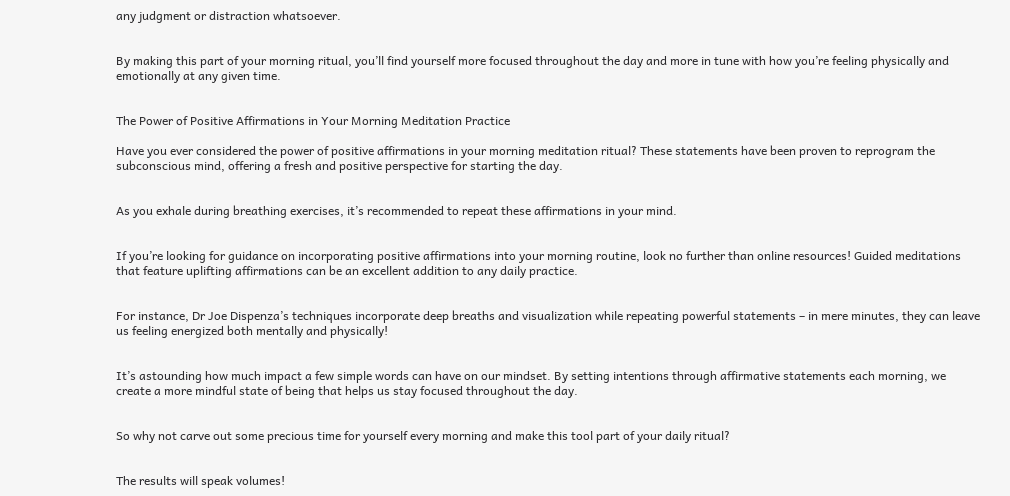any judgment or distraction whatsoever.


By making this part of your morning ritual, you’ll find yourself more focused throughout the day and more in tune with how you’re feeling physically and emotionally at any given time.


The Power of Positive Affirmations in Your Morning Meditation Practice

Have you ever considered the power of positive affirmations in your morning meditation ritual? These statements have been proven to reprogram the subconscious mind, offering a fresh and positive perspective for starting the day.


As you exhale during breathing exercises, it’s recommended to repeat these affirmations in your mind.


If you’re looking for guidance on incorporating positive affirmations into your morning routine, look no further than online resources! Guided meditations that feature uplifting affirmations can be an excellent addition to any daily practice.


For instance, Dr Joe Dispenza’s techniques incorporate deep breaths and visualization while repeating powerful statements – in mere minutes, they can leave us feeling energized both mentally and physically!


It’s astounding how much impact a few simple words can have on our mindset. By setting intentions through affirmative statements each morning, we create a more mindful state of being that helps us stay focused throughout the day.


So why not carve out some precious time for yourself every morning and make this tool part of your daily ritual?


The results will speak volumes!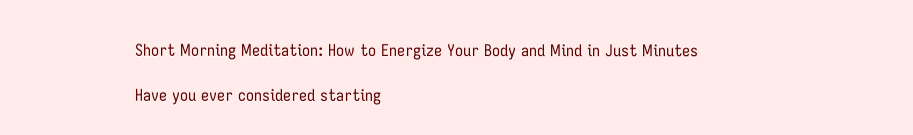Short Morning Meditation: How to Energize Your Body and Mind in Just Minutes

Have you ever considered starting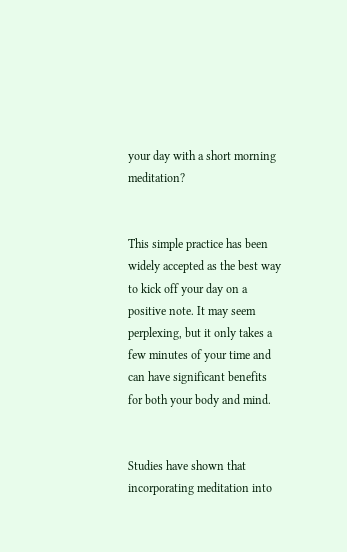your day with a short morning meditation?


This simple practice has been widely accepted as the best way to kick off your day on a positive note. It may seem perplexing, but it only takes a few minutes of your time and can have significant benefits for both your body and mind.


Studies have shown that incorporating meditation into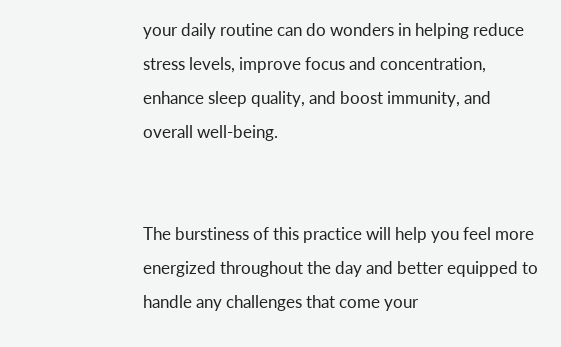your daily routine can do wonders in helping reduce stress levels, improve focus and concentration, enhance sleep quality, and boost immunity, and overall well-being.


The burstiness of this practice will help you feel more energized throughout the day and better equipped to handle any challenges that come your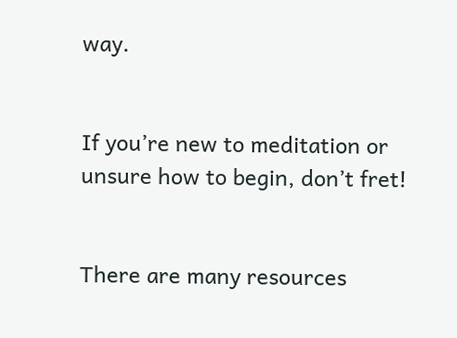way.


If you’re new to meditation or unsure how to begin, don’t fret!


There are many resources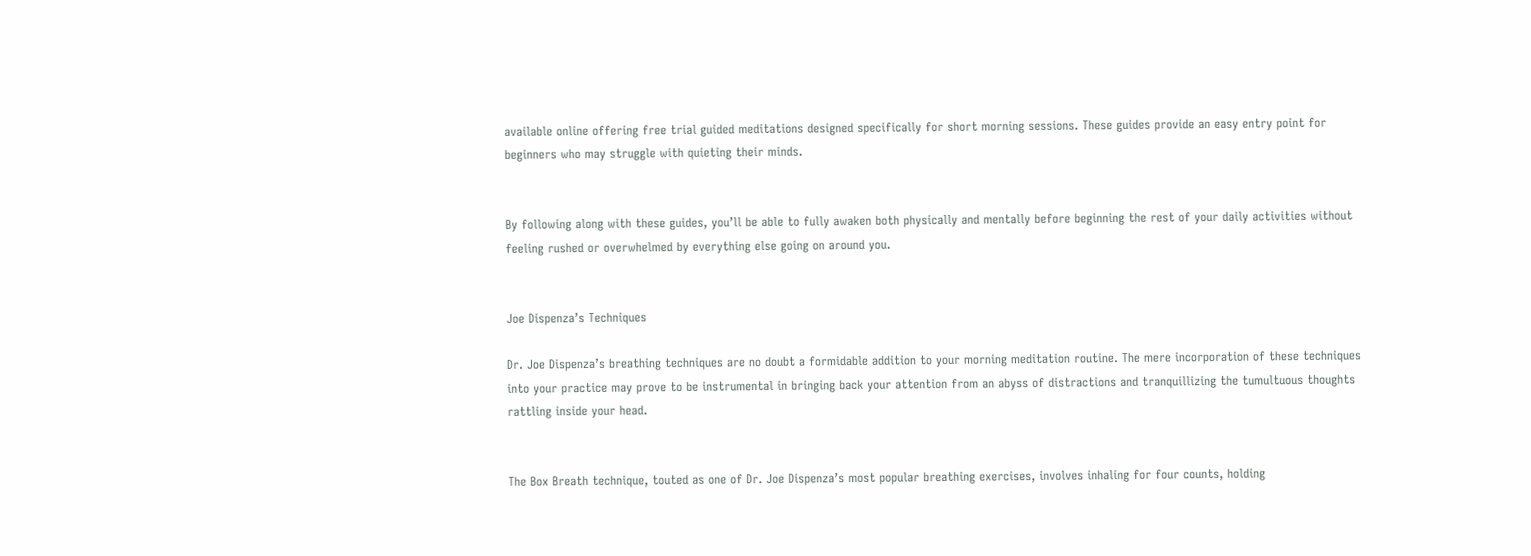available online offering free trial guided meditations designed specifically for short morning sessions. These guides provide an easy entry point for beginners who may struggle with quieting their minds.


By following along with these guides, you’ll be able to fully awaken both physically and mentally before beginning the rest of your daily activities without feeling rushed or overwhelmed by everything else going on around you.


Joe Dispenza’s Techniques

Dr. Joe Dispenza’s breathing techniques are no doubt a formidable addition to your morning meditation routine. The mere incorporation of these techniques into your practice may prove to be instrumental in bringing back your attention from an abyss of distractions and tranquillizing the tumultuous thoughts rattling inside your head.


The Box Breath technique, touted as one of Dr. Joe Dispenza’s most popular breathing exercises, involves inhaling for four counts, holding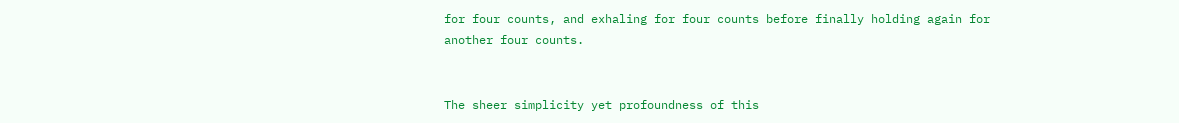for four counts, and exhaling for four counts before finally holding again for another four counts.


The sheer simplicity yet profoundness of this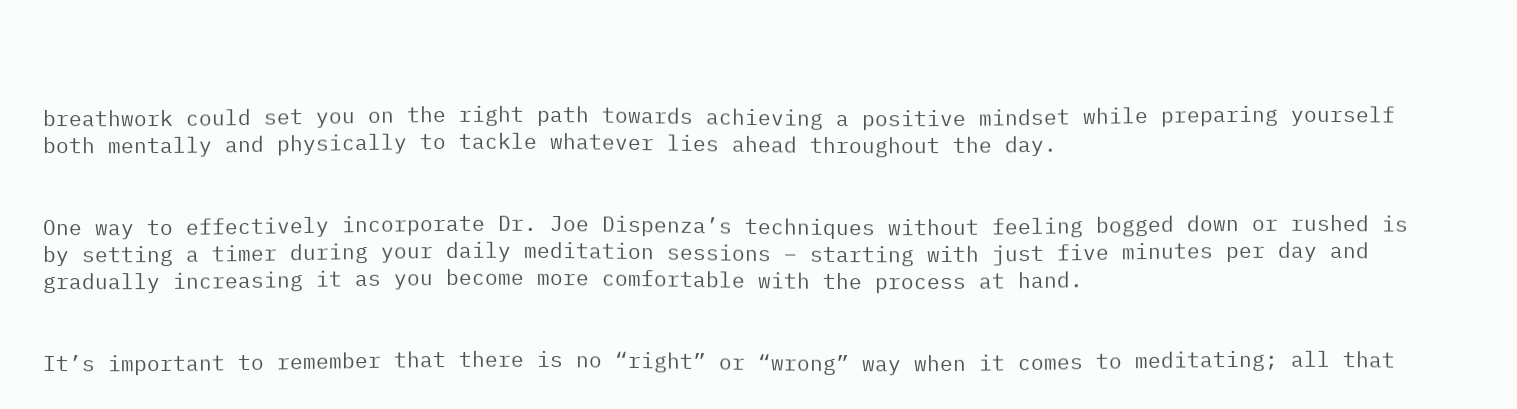breathwork could set you on the right path towards achieving a positive mindset while preparing yourself both mentally and physically to tackle whatever lies ahead throughout the day.


One way to effectively incorporate Dr. Joe Dispenza’s techniques without feeling bogged down or rushed is by setting a timer during your daily meditation sessions – starting with just five minutes per day and gradually increasing it as you become more comfortable with the process at hand.


It’s important to remember that there is no “right” or “wrong” way when it comes to meditating; all that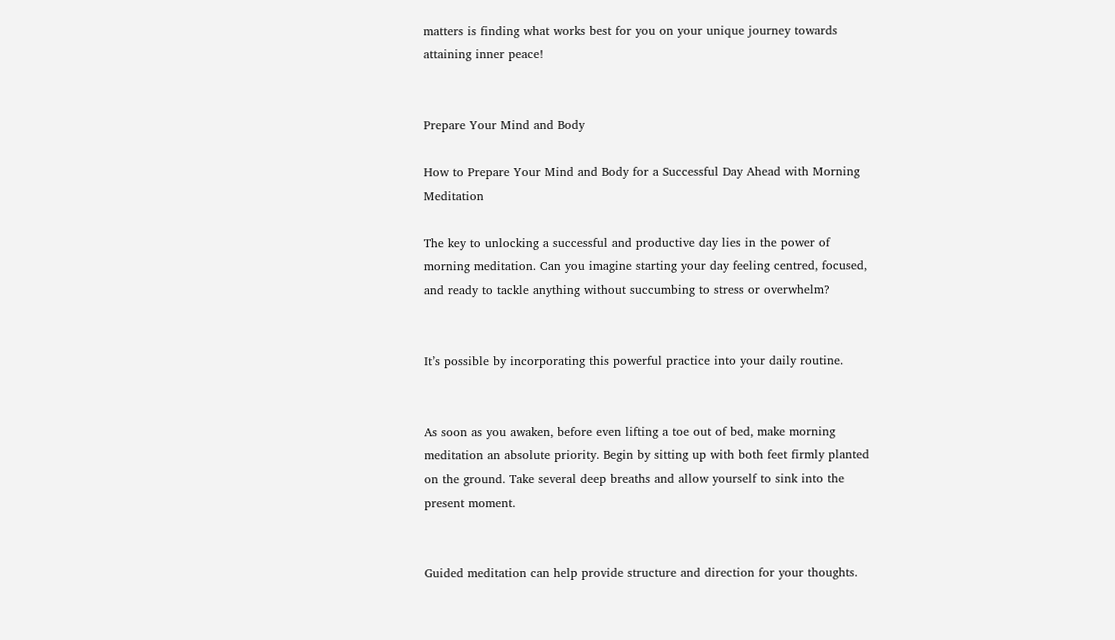matters is finding what works best for you on your unique journey towards attaining inner peace!


Prepare Your Mind and Body

How to Prepare Your Mind and Body for a Successful Day Ahead with Morning Meditation

The key to unlocking a successful and productive day lies in the power of morning meditation. Can you imagine starting your day feeling centred, focused, and ready to tackle anything without succumbing to stress or overwhelm?


It’s possible by incorporating this powerful practice into your daily routine.


As soon as you awaken, before even lifting a toe out of bed, make morning meditation an absolute priority. Begin by sitting up with both feet firmly planted on the ground. Take several deep breaths and allow yourself to sink into the present moment.


Guided meditation can help provide structure and direction for your thoughts.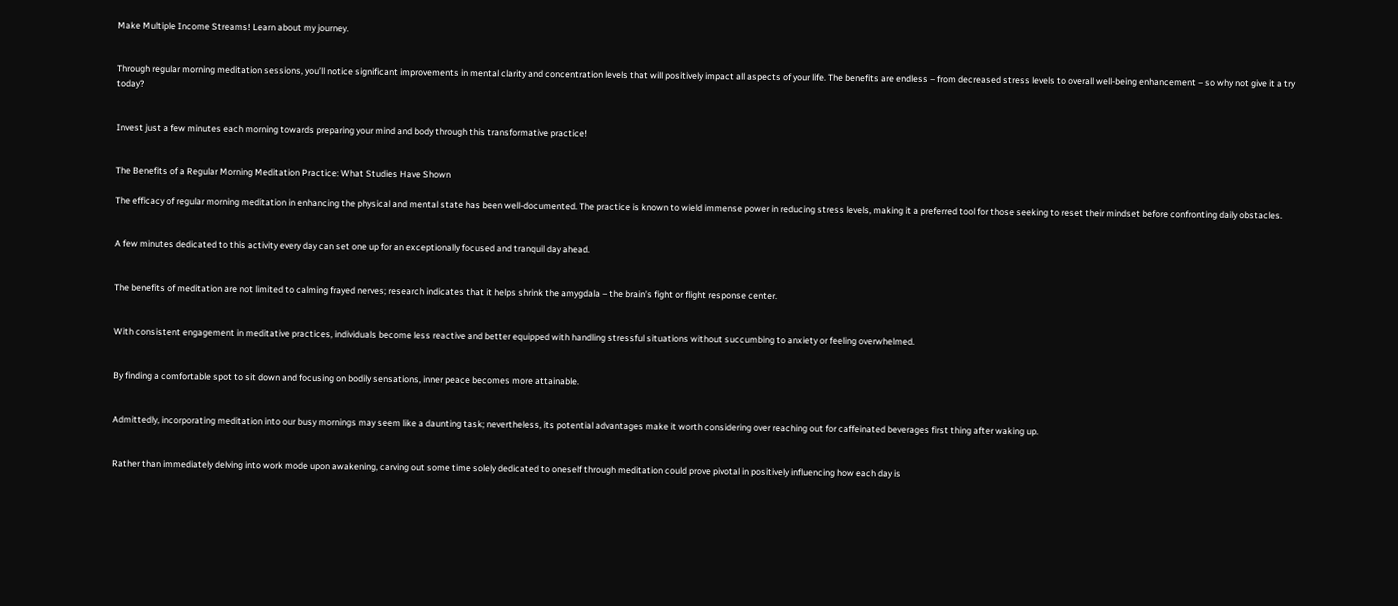Make Multiple Income Streams! Learn about my journey.


Through regular morning meditation sessions, you’ll notice significant improvements in mental clarity and concentration levels that will positively impact all aspects of your life. The benefits are endless – from decreased stress levels to overall well-being enhancement – so why not give it a try today?


Invest just a few minutes each morning towards preparing your mind and body through this transformative practice!


The Benefits of a Regular Morning Meditation Practice: What Studies Have Shown

The efficacy of regular morning meditation in enhancing the physical and mental state has been well-documented. The practice is known to wield immense power in reducing stress levels, making it a preferred tool for those seeking to reset their mindset before confronting daily obstacles.


A few minutes dedicated to this activity every day can set one up for an exceptionally focused and tranquil day ahead.


The benefits of meditation are not limited to calming frayed nerves; research indicates that it helps shrink the amygdala – the brain’s fight or flight response center.


With consistent engagement in meditative practices, individuals become less reactive and better equipped with handling stressful situations without succumbing to anxiety or feeling overwhelmed.


By finding a comfortable spot to sit down and focusing on bodily sensations, inner peace becomes more attainable.


Admittedly, incorporating meditation into our busy mornings may seem like a daunting task; nevertheless, its potential advantages make it worth considering over reaching out for caffeinated beverages first thing after waking up.


Rather than immediately delving into work mode upon awakening, carving out some time solely dedicated to oneself through meditation could prove pivotal in positively influencing how each day is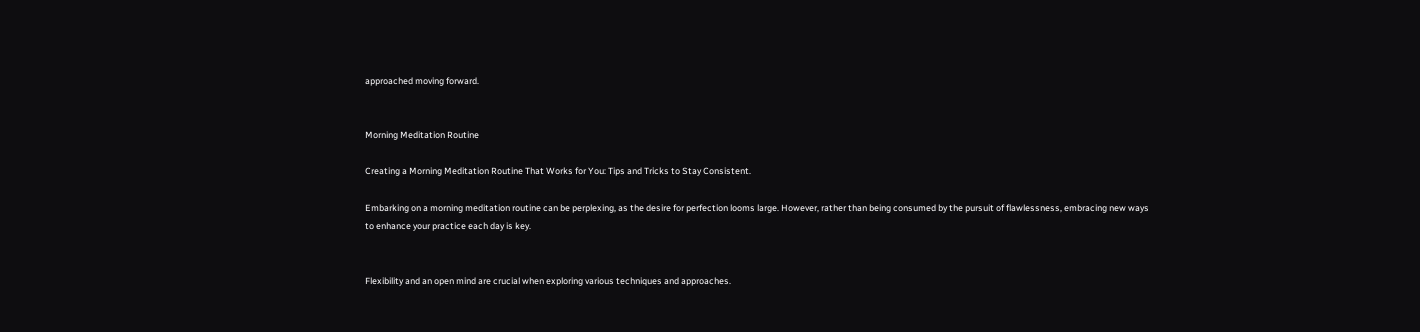approached moving forward.


Morning Meditation Routine

Creating a Morning Meditation Routine That Works for You: Tips and Tricks to Stay Consistent.

Embarking on a morning meditation routine can be perplexing, as the desire for perfection looms large. However, rather than being consumed by the pursuit of flawlessness, embracing new ways to enhance your practice each day is key.


Flexibility and an open mind are crucial when exploring various techniques and approaches.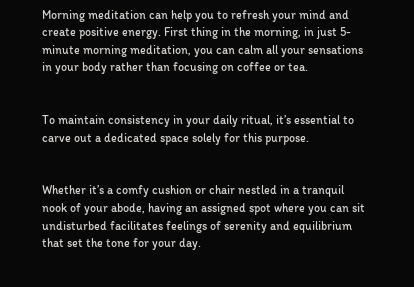Morning meditation can help you to refresh your mind and create positive energy. First thing in the morning, in just 5-minute morning meditation, you can calm all your sensations in your body rather than focusing on coffee or tea.


To maintain consistency in your daily ritual, it’s essential to carve out a dedicated space solely for this purpose.


Whether it’s a comfy cushion or chair nestled in a tranquil nook of your abode, having an assigned spot where you can sit undisturbed facilitates feelings of serenity and equilibrium that set the tone for your day.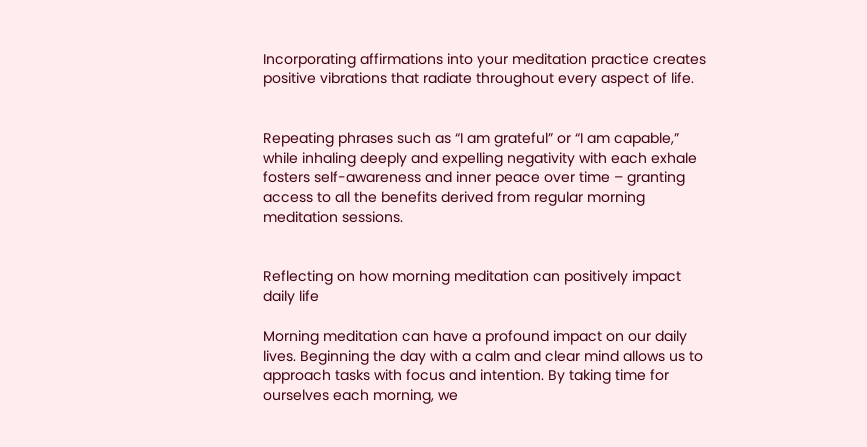Incorporating affirmations into your meditation practice creates positive vibrations that radiate throughout every aspect of life.


Repeating phrases such as “I am grateful” or “I am capable,” while inhaling deeply and expelling negativity with each exhale fosters self-awareness and inner peace over time – granting access to all the benefits derived from regular morning meditation sessions.


Reflecting on how morning meditation can positively impact daily life

Morning meditation can have a profound impact on our daily lives. Beginning the day with a calm and clear mind allows us to approach tasks with focus and intention. By taking time for ourselves each morning, we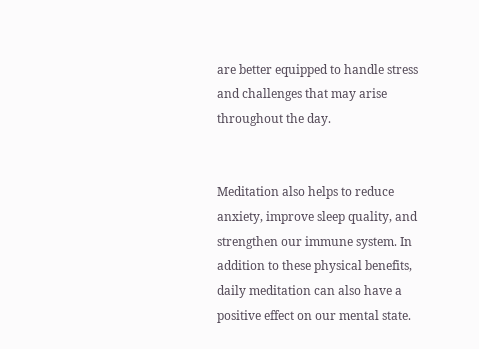are better equipped to handle stress and challenges that may arise throughout the day.


Meditation also helps to reduce anxiety, improve sleep quality, and strengthen our immune system. In addition to these physical benefits, daily meditation can also have a positive effect on our mental state.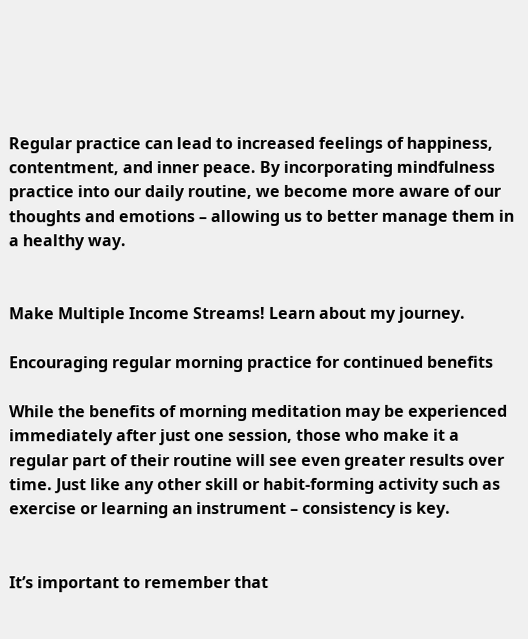Regular practice can lead to increased feelings of happiness, contentment, and inner peace. By incorporating mindfulness practice into our daily routine, we become more aware of our thoughts and emotions – allowing us to better manage them in a healthy way.


Make Multiple Income Streams! Learn about my journey.

Encouraging regular morning practice for continued benefits

While the benefits of morning meditation may be experienced immediately after just one session, those who make it a regular part of their routine will see even greater results over time. Just like any other skill or habit-forming activity such as exercise or learning an instrument – consistency is key.


It’s important to remember that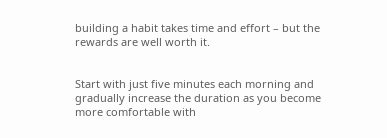building a habit takes time and effort – but the rewards are well worth it.


Start with just five minutes each morning and gradually increase the duration as you become more comfortable with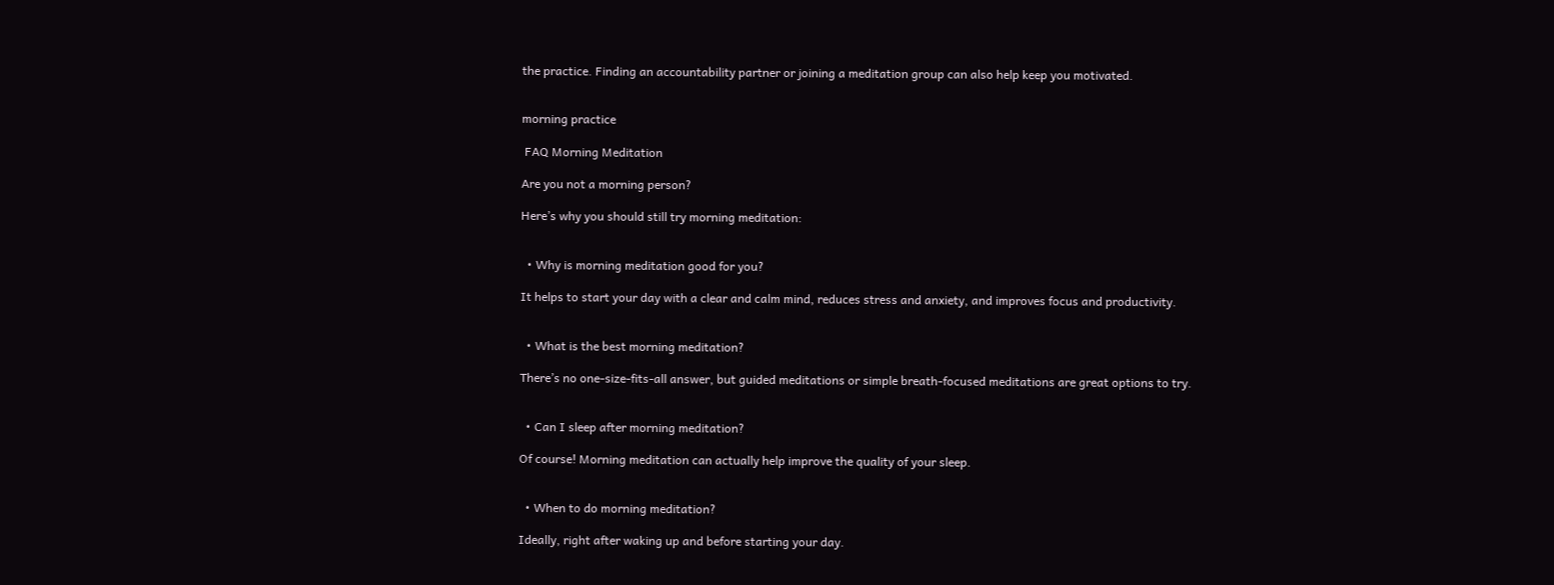the practice. Finding an accountability partner or joining a meditation group can also help keep you motivated.


morning practice

 FAQ Morning Meditation

Are you not a morning person?

Here’s why you should still try morning meditation:


  • Why is morning meditation good for you?

It helps to start your day with a clear and calm mind, reduces stress and anxiety, and improves focus and productivity.


  • What is the best morning meditation?

There’s no one-size-fits-all answer, but guided meditations or simple breath-focused meditations are great options to try.


  • Can I sleep after morning meditation?

Of course! Morning meditation can actually help improve the quality of your sleep.


  • When to do morning meditation?

Ideally, right after waking up and before starting your day.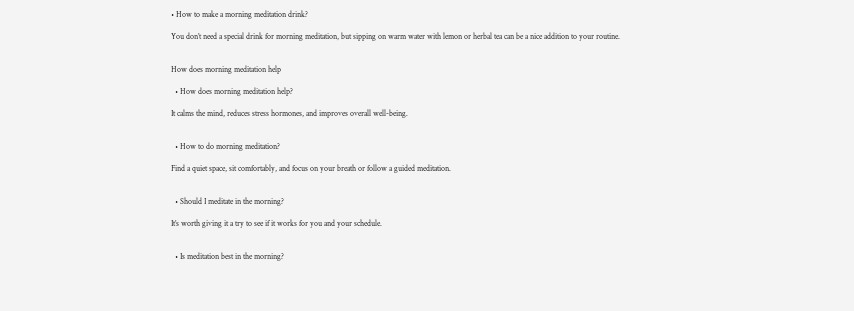• How to make a morning meditation drink?

You don’t need a special drink for morning meditation, but sipping on warm water with lemon or herbal tea can be a nice addition to your routine.


How does morning meditation help

  • How does morning meditation help?

It calms the mind, reduces stress hormones, and improves overall well-being.


  • How to do morning meditation?

Find a quiet space, sit comfortably, and focus on your breath or follow a guided meditation.


  • Should I meditate in the morning?

It’s worth giving it a try to see if it works for you and your schedule.


  • Is meditation best in the morning?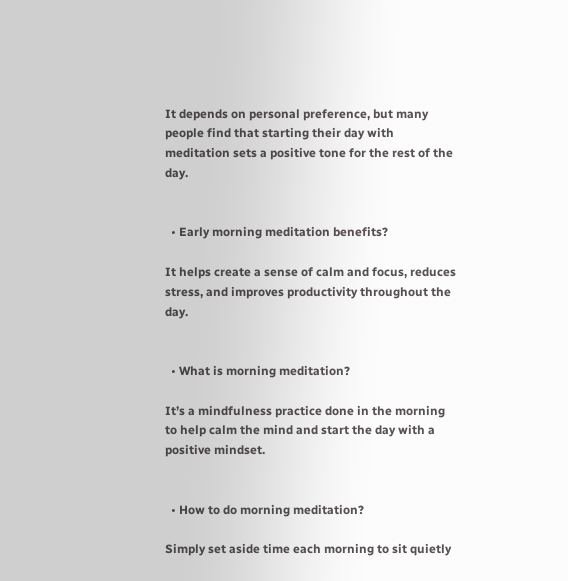It depends on personal preference, but many people find that starting their day with meditation sets a positive tone for the rest of the day.


  • Early morning meditation benefits?

It helps create a sense of calm and focus, reduces stress, and improves productivity throughout the day.


  • What is morning meditation?

It’s a mindfulness practice done in the morning to help calm the mind and start the day with a positive mindset.


  • How to do morning meditation?

Simply set aside time each morning to sit quietly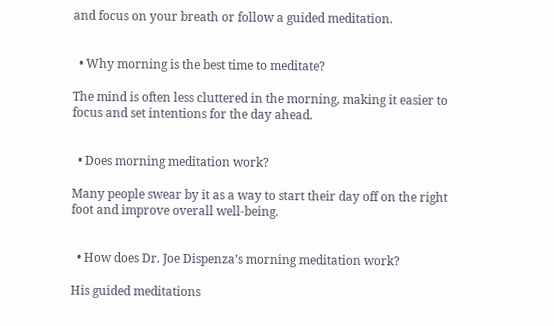and focus on your breath or follow a guided meditation.


  • Why morning is the best time to meditate?

The mind is often less cluttered in the morning, making it easier to focus and set intentions for the day ahead.


  • Does morning meditation work?

Many people swear by it as a way to start their day off on the right foot and improve overall well-being.


  • How does Dr. Joe Dispenza’s morning meditation work?

His guided meditations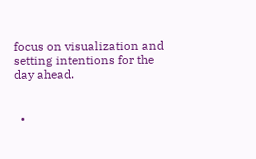focus on visualization and setting intentions for the day ahead.


  •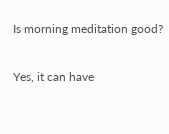Is morning meditation good?

Yes, it can have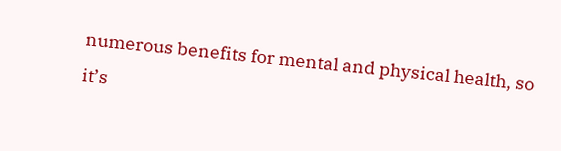numerous benefits for mental and physical health, so it’s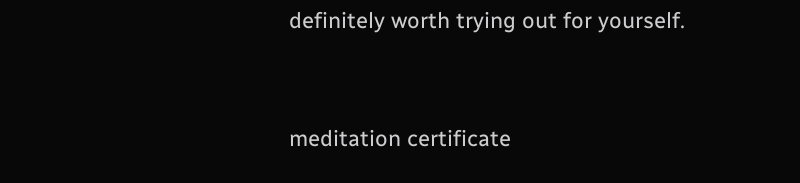definitely worth trying out for yourself.


meditation certificate